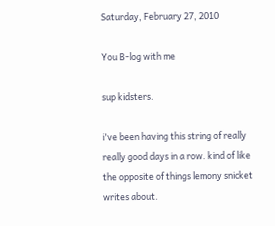Saturday, February 27, 2010

You B-log with me

sup kidsters.

i've been having this string of really really good days in a row. kind of like the opposite of things lemony snicket writes about.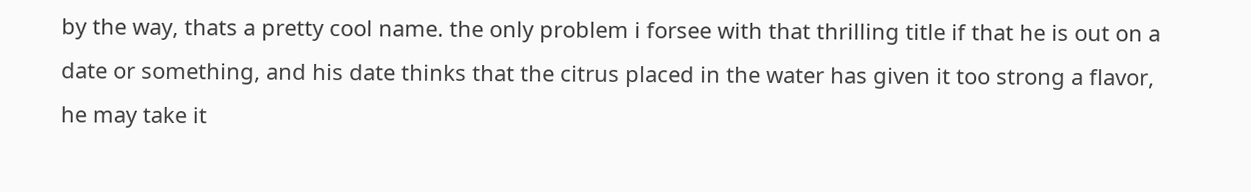by the way, thats a pretty cool name. the only problem i forsee with that thrilling title if that he is out on a date or something, and his date thinks that the citrus placed in the water has given it too strong a flavor, he may take it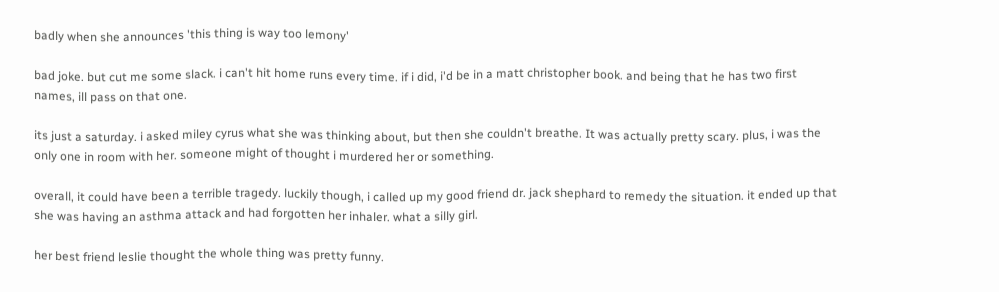badly when she announces 'this thing is way too lemony'

bad joke. but cut me some slack. i can't hit home runs every time. if i did, i'd be in a matt christopher book. and being that he has two first names, ill pass on that one.

its just a saturday. i asked miley cyrus what she was thinking about, but then she couldn't breathe. It was actually pretty scary. plus, i was the only one in room with her. someone might of thought i murdered her or something.

overall, it could have been a terrible tragedy. luckily though, i called up my good friend dr. jack shephard to remedy the situation. it ended up that she was having an asthma attack and had forgotten her inhaler. what a silly girl.

her best friend leslie thought the whole thing was pretty funny.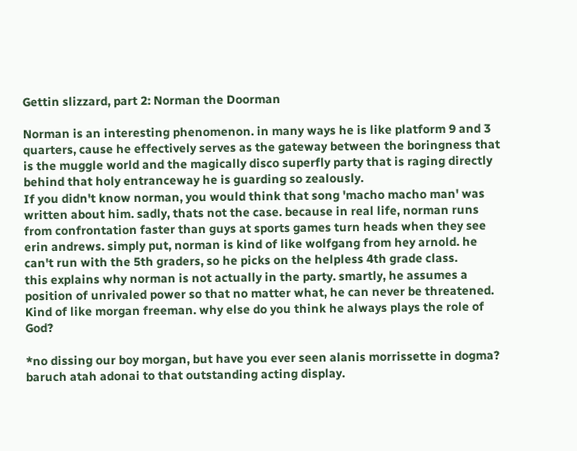Gettin slizzard, part 2: Norman the Doorman

Norman is an interesting phenomenon. in many ways he is like platform 9 and 3 quarters, cause he effectively serves as the gateway between the boringness that is the muggle world and the magically disco superfly party that is raging directly behind that holy entranceway he is guarding so zealously.
If you didn't know norman, you would think that song 'macho macho man' was written about him. sadly, thats not the case. because in real life, norman runs from confrontation faster than guys at sports games turn heads when they see erin andrews. simply put, norman is kind of like wolfgang from hey arnold. he can't run with the 5th graders, so he picks on the helpless 4th grade class.
this explains why norman is not actually in the party. smartly, he assumes a position of unrivaled power so that no matter what, he can never be threatened. Kind of like morgan freeman. why else do you think he always plays the role of God?

*no dissing our boy morgan, but have you ever seen alanis morrissette in dogma? baruch atah adonai to that outstanding acting display.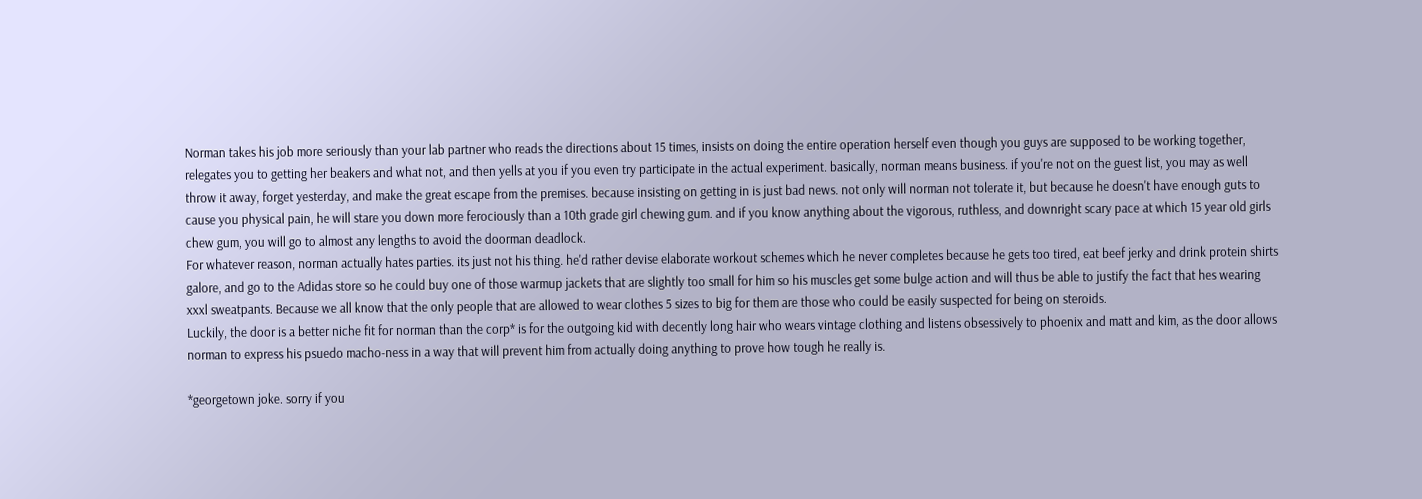Norman takes his job more seriously than your lab partner who reads the directions about 15 times, insists on doing the entire operation herself even though you guys are supposed to be working together, relegates you to getting her beakers and what not, and then yells at you if you even try participate in the actual experiment. basically, norman means business. if you're not on the guest list, you may as well throw it away, forget yesterday, and make the great escape from the premises. because insisting on getting in is just bad news. not only will norman not tolerate it, but because he doesn't have enough guts to cause you physical pain, he will stare you down more ferociously than a 10th grade girl chewing gum. and if you know anything about the vigorous, ruthless, and downright scary pace at which 15 year old girls chew gum, you will go to almost any lengths to avoid the doorman deadlock.
For whatever reason, norman actually hates parties. its just not his thing. he'd rather devise elaborate workout schemes which he never completes because he gets too tired, eat beef jerky and drink protein shirts galore, and go to the Adidas store so he could buy one of those warmup jackets that are slightly too small for him so his muscles get some bulge action and will thus be able to justify the fact that hes wearing xxxl sweatpants. Because we all know that the only people that are allowed to wear clothes 5 sizes to big for them are those who could be easily suspected for being on steroids.
Luckily, the door is a better niche fit for norman than the corp* is for the outgoing kid with decently long hair who wears vintage clothing and listens obsessively to phoenix and matt and kim, as the door allows norman to express his psuedo macho-ness in a way that will prevent him from actually doing anything to prove how tough he really is.

*georgetown joke. sorry if you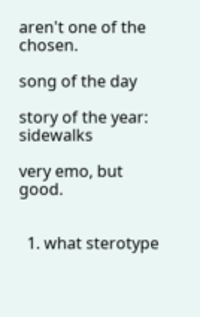aren't one of the chosen.

song of the day

story of the year: sidewalks

very emo, but good.


  1. what sterotype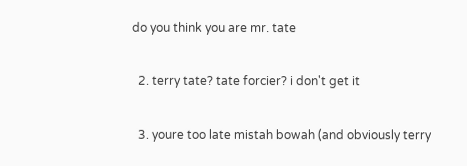do you think you are mr. tate

  2. terry tate? tate forcier? i don't get it

  3. youre too late mistah bowah (and obviously terry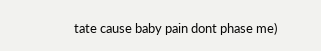tate cause baby pain dont phase me)